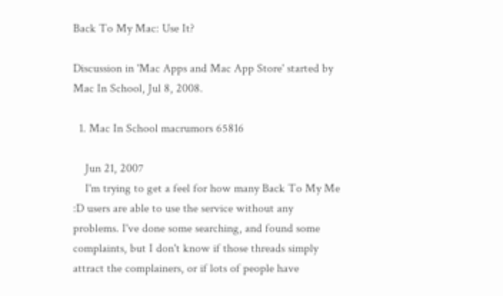Back To My Mac: Use It?

Discussion in 'Mac Apps and Mac App Store' started by Mac In School, Jul 8, 2008.

  1. Mac In School macrumors 65816

    Jun 21, 2007
    I'm trying to get a feel for how many Back To My Me :D users are able to use the service without any problems. I've done some searching, and found some complaints, but I don't know if those threads simply attract the complainers, or if lots of people have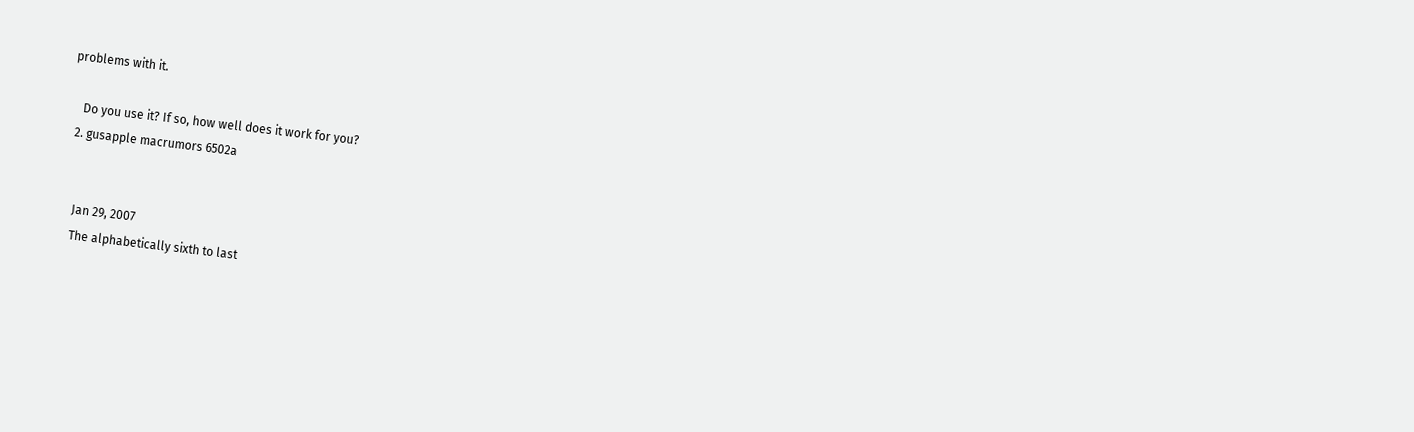problems with it.

    Do you use it? If so, how well does it work for you?
  2. gusapple macrumors 6502a


    Jan 29, 2007
    The alphabetically sixth to last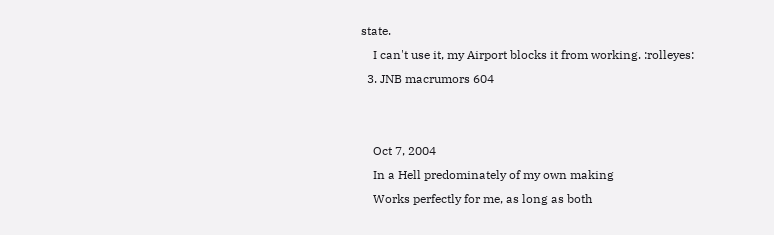state.
    I can't use it, my Airport blocks it from working. :rolleyes:
  3. JNB macrumors 604


    Oct 7, 2004
    In a Hell predominately of my own making
    Works perfectly for me, as long as both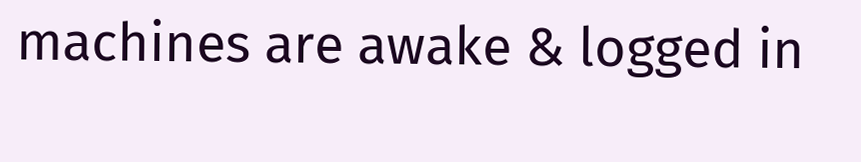machines are awake & logged in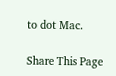to dot Mac.

Share This Page